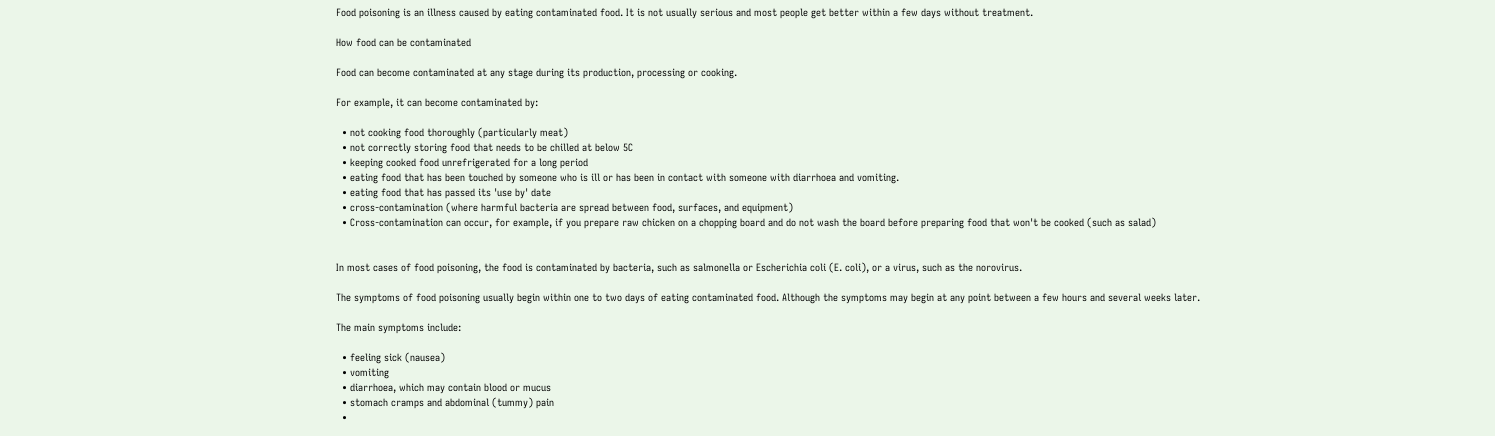Food poisoning is an illness caused by eating contaminated food. It is not usually serious and most people get better within a few days without treatment.

How food can be contaminated

Food can become contaminated at any stage during its production, processing or cooking.

For example, it can become contaminated by:

  • not cooking food thoroughly (particularly meat)
  • not correctly storing food that needs to be chilled at below 5C
  • keeping cooked food unrefrigerated for a long period
  • eating food that has been touched by someone who is ill or has been in contact with someone with diarrhoea and vomiting.
  • eating food that has passed its 'use by' date
  • cross-contamination (where harmful bacteria are spread between food, surfaces, and equipment)
  • Cross-contamination can occur, for example, if you prepare raw chicken on a chopping board and do not wash the board before preparing food that won't be cooked (such as salad)


In most cases of food poisoning, the food is contaminated by bacteria, such as salmonella or Escherichia coli (E. coli), or a virus, such as the norovirus.

The symptoms of food poisoning usually begin within one to two days of eating contaminated food. Although the symptoms may begin at any point between a few hours and several weeks later.

The main symptoms include:

  • feeling sick (nausea)
  • vomiting
  • diarrhoea, which may contain blood or mucus
  • stomach cramps and abdominal (tummy) pain
  •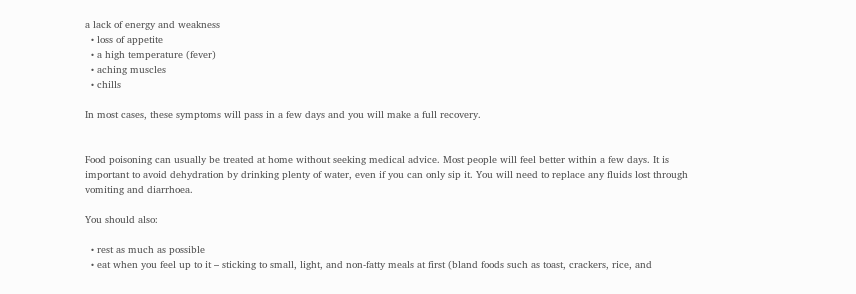a lack of energy and weakness
  • loss of appetite
  • a high temperature (fever)
  • aching muscles
  • chills

In most cases, these symptoms will pass in a few days and you will make a full recovery.


Food poisoning can usually be treated at home without seeking medical advice. Most people will feel better within a few days. It is important to avoid dehydration by drinking plenty of water, even if you can only sip it. You will need to replace any fluids lost through vomiting and diarrhoea.

You should also:

  • rest as much as possible
  • eat when you feel up to it – sticking to small, light, and non-fatty meals at first (bland foods such as toast, crackers, rice, and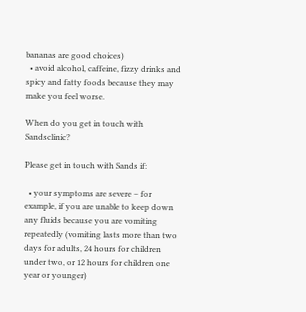bananas are good choices)
  • avoid alcohol, caffeine, fizzy drinks and spicy and fatty foods because they may make you feel worse.

When do you get in touch with Sandsclinic?

Please get in touch with Sands if:

  • your symptoms are severe – for example, if you are unable to keep down any fluids because you are vomiting repeatedly (vomiting lasts more than two days for adults, 24 hours for children under two, or 12 hours for children one year or younger)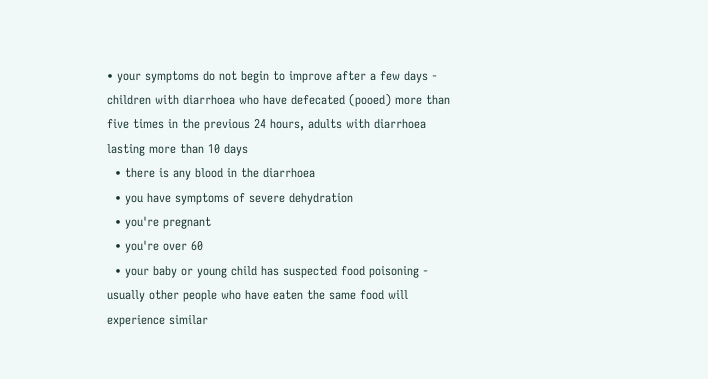• your symptoms do not begin to improve after a few days - children with diarrhoea who have defecated (pooed) more than five times in the previous 24 hours, adults with diarrhoea lasting more than 10 days
  • there is any blood in the diarrhoea
  • you have symptoms of severe dehydration
  • you're pregnant
  • you're over 60
  • your baby or young child has suspected food poisoning - usually other people who have eaten the same food will experience similar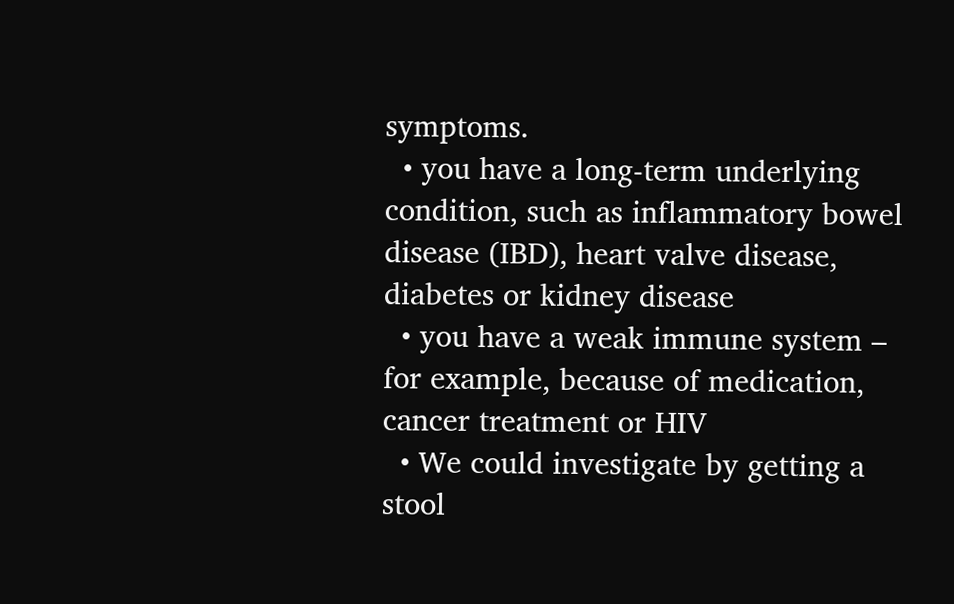symptoms.
  • you have a long-term underlying condition, such as inflammatory bowel disease (IBD), heart valve disease, diabetes or kidney disease
  • you have a weak immune system – for example, because of medication, cancer treatment or HIV
  • We could investigate by getting a stool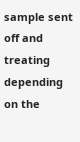sample sent off and treating depending on the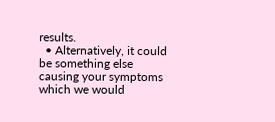results.
  • Alternatively, it could be something else causing your symptoms which we would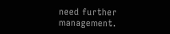need further management.